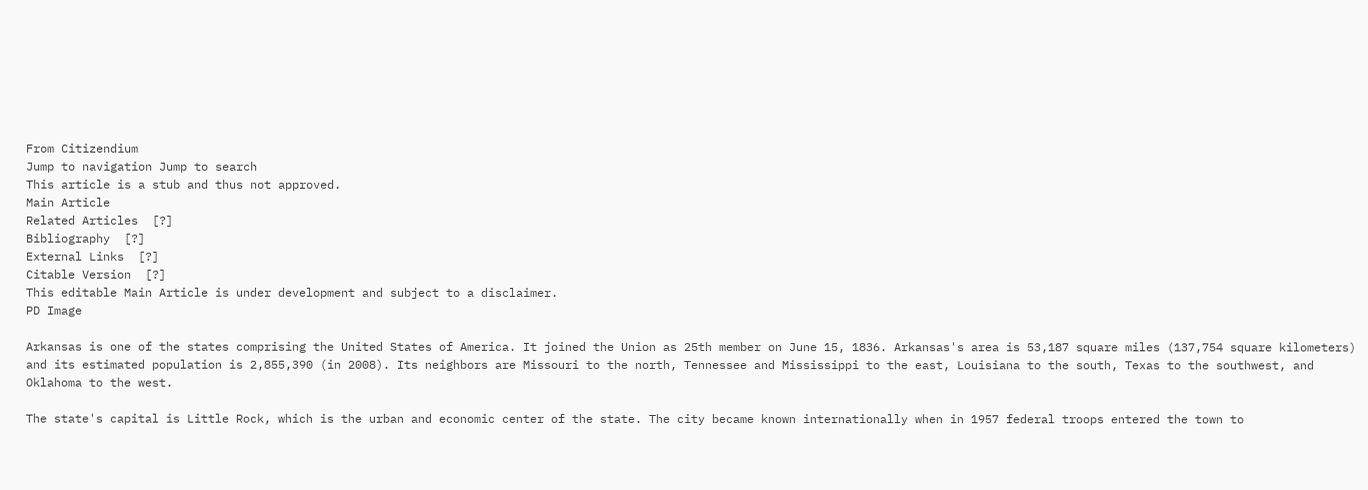From Citizendium
Jump to navigation Jump to search
This article is a stub and thus not approved.
Main Article
Related Articles  [?]
Bibliography  [?]
External Links  [?]
Citable Version  [?]
This editable Main Article is under development and subject to a disclaimer.
PD Image

Arkansas is one of the states comprising the United States of America. It joined the Union as 25th member on June 15, 1836. Arkansas's area is 53,187 square miles (137,754 square kilometers) and its estimated population is 2,855,390 (in 2008). Its neighbors are Missouri to the north, Tennessee and Mississippi to the east, Louisiana to the south, Texas to the southwest, and Oklahoma to the west.

The state's capital is Little Rock, which is the urban and economic center of the state. The city became known internationally when in 1957 federal troops entered the town to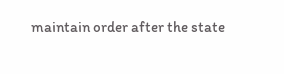maintain order after the state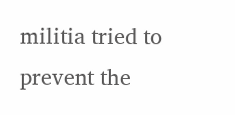militia tried to prevent the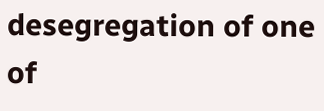desegregation of one of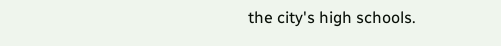the city's high schools.